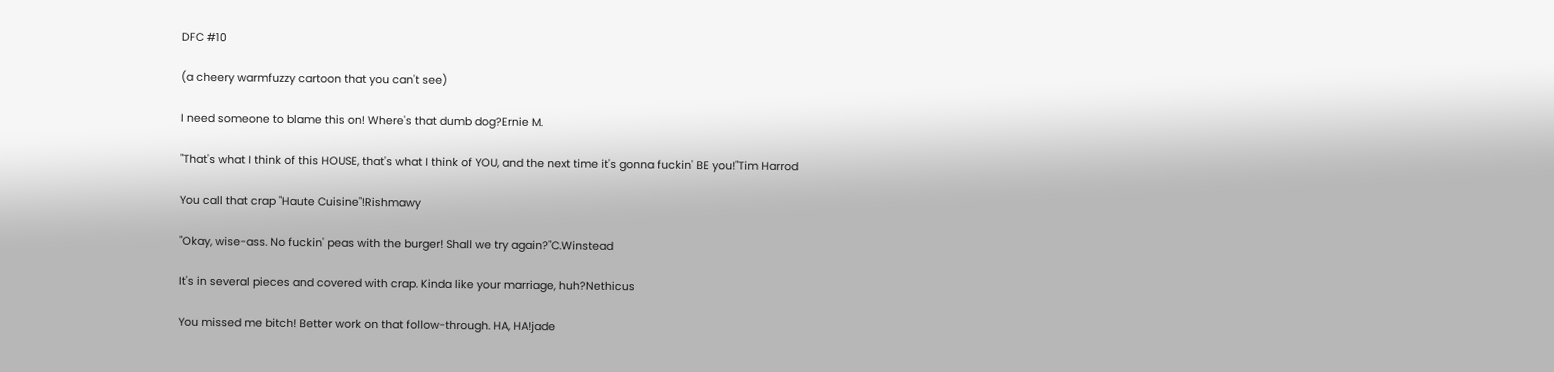DFC #10

(a cheery warmfuzzy cartoon that you can't see)

I need someone to blame this on! Where's that dumb dog?Ernie M.

"That's what I think of this HOUSE, that's what I think of YOU, and the next time it's gonna fuckin' BE you!"Tim Harrod

You call that crap "Haute Cuisine"!Rishmawy

"Okay, wise-ass. No fuckin' peas with the burger! Shall we try again?"C.Winstead

It's in several pieces and covered with crap. Kinda like your marriage, huh?Nethicus

You missed me bitch! Better work on that follow-through. HA, HA!jade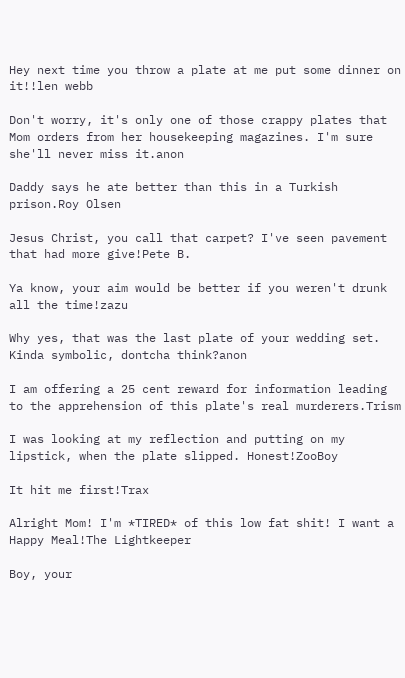Hey next time you throw a plate at me put some dinner on it!!len webb

Don't worry, it's only one of those crappy plates that Mom orders from her housekeeping magazines. I'm sure she'll never miss it.anon

Daddy says he ate better than this in a Turkish prison.Roy Olsen

Jesus Christ, you call that carpet? I've seen pavement that had more give!Pete B.

Ya know, your aim would be better if you weren't drunk all the time!zazu

Why yes, that was the last plate of your wedding set. Kinda symbolic, dontcha think?anon

I am offering a 25 cent reward for information leading to the apprehension of this plate's real murderers.Trism

I was looking at my reflection and putting on my lipstick, when the plate slipped. Honest!ZooBoy

It hit me first!Trax

Alright Mom! I'm *TIRED* of this low fat shit! I want a Happy Meal!The Lightkeeper

Boy, your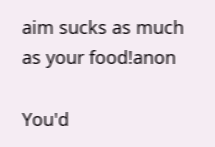aim sucks as much as your food!anon

You'd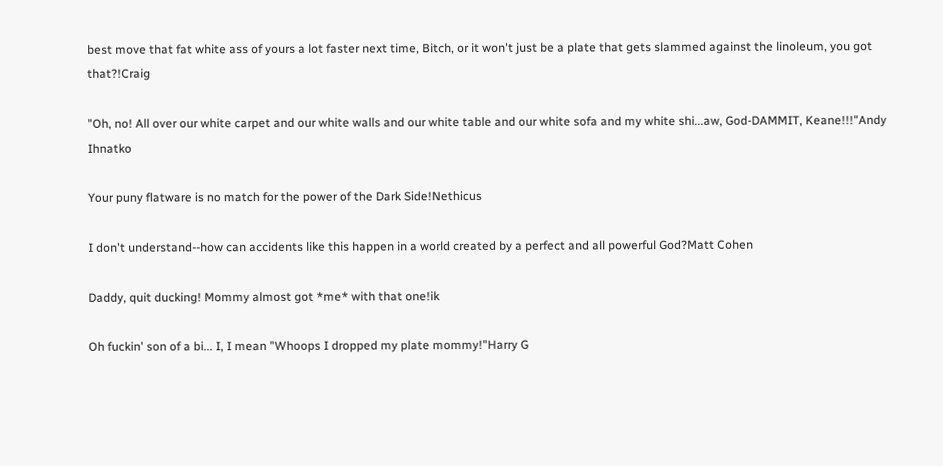best move that fat white ass of yours a lot faster next time, Bitch, or it won't just be a plate that gets slammed against the linoleum, you got that?!Craig

"Oh, no! All over our white carpet and our white walls and our white table and our white sofa and my white shi...aw, God-DAMMIT, Keane!!!"Andy Ihnatko

Your puny flatware is no match for the power of the Dark Side!Nethicus

I don't understand--how can accidents like this happen in a world created by a perfect and all powerful God?Matt Cohen

Daddy, quit ducking! Mommy almost got *me* with that one!ik

Oh fuckin' son of a bi... I, I mean "Whoops I dropped my plate mommy!"Harry G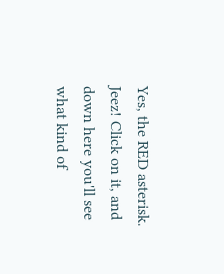Yes, the RED asterisk. Jeez! Click on it, and down here you'll see what kind of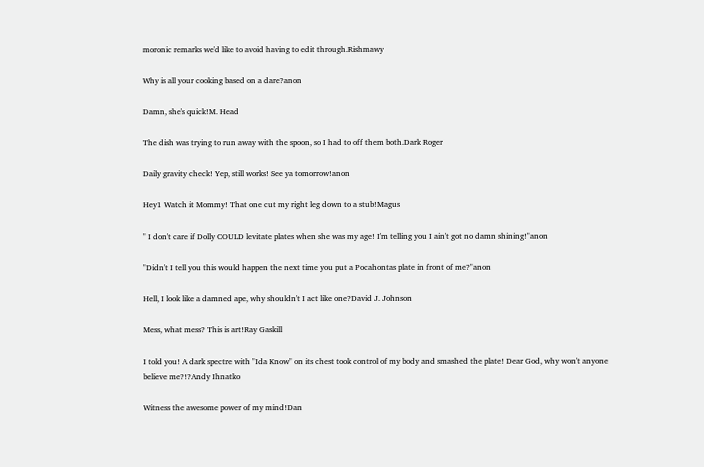moronic remarks we'd like to avoid having to edit through.Rishmawy

Why is all your cooking based on a dare?anon

Damn, she's quick!M. Head

The dish was trying to run away with the spoon, so I had to off them both.Dark Roger

Daily gravity check! Yep, still works! See ya tomorrow!anon

Hey1 Watch it Mommy! That one cut my right leg down to a stub!Magus

" I don't care if Dolly COULD levitate plates when she was my age! I'm telling you I ain't got no damn shining!"anon

"Didn't I tell you this would happen the next time you put a Pocahontas plate in front of me?"anon

Hell, I look like a damned ape, why shouldn't I act like one?David J. Johnson

Mess, what mess? This is art!Ray Gaskill

I told you! A dark spectre with "Ida Know" on its chest took control of my body and smashed the plate! Dear God, why won't anyone believe me?!?Andy Ihnatko

Witness the awesome power of my mind!Dan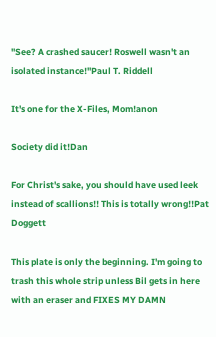"See? A crashed saucer! Roswell wasn't an isolated instance!"Paul T. Riddell

It's one for the X-Files, Mom!anon

Society did it!Dan

For Christ's sake, you should have used leek instead of scallions!! This is totally wrong!!Pat Doggett

This plate is only the beginning. I'm going to trash this whole strip unless Bil gets in here with an eraser and FIXES MY DAMN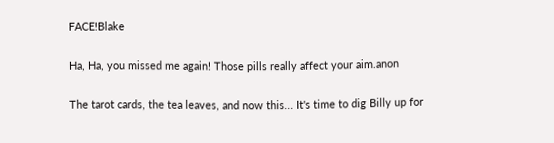FACE!Blake

Ha, Ha, you missed me again! Those pills really affect your aim.anon

The tarot cards, the tea leaves, and now this... It's time to dig Billy up for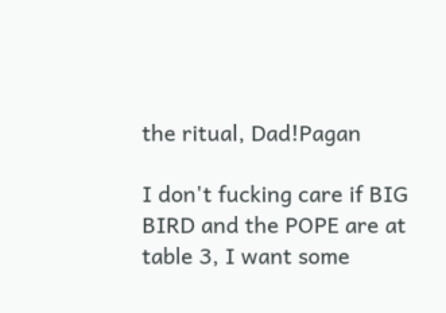the ritual, Dad!Pagan

I don't fucking care if BIG BIRD and the POPE are at table 3, I want some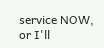service NOW, or I'll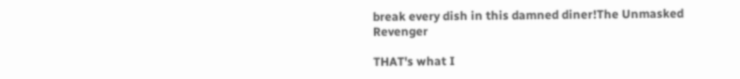break every dish in this damned diner!The Unmasked Revenger

THAT's what I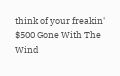think of your freakin' $500 Gone With The Wind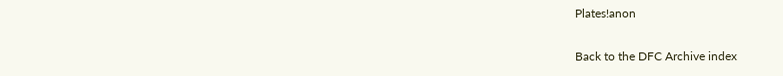Plates!anon

Back to the DFC Archive index